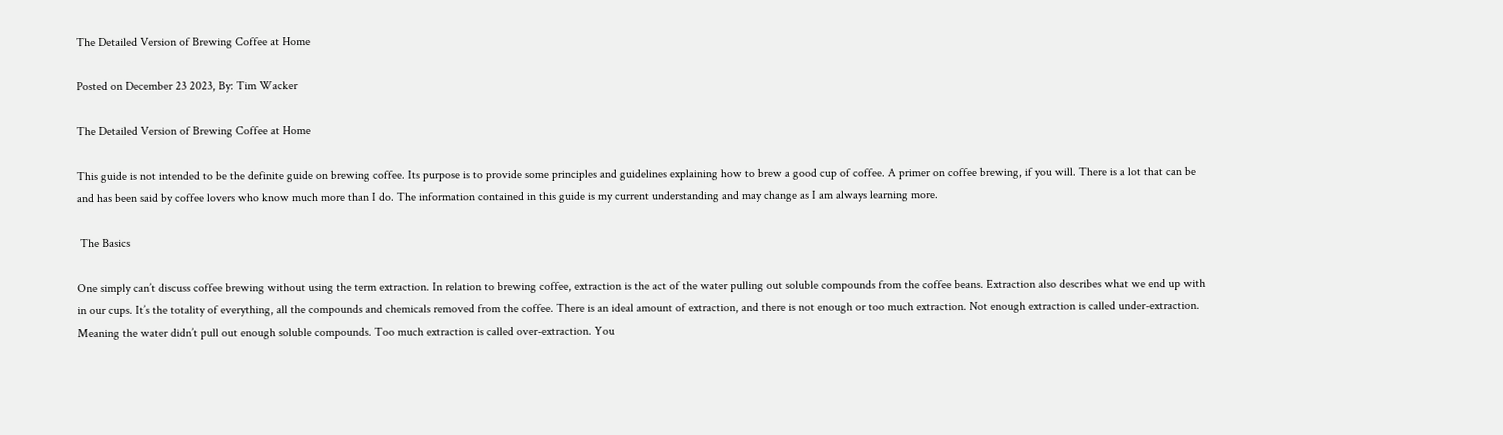The Detailed Version of Brewing Coffee at Home

Posted on December 23 2023, By: Tim Wacker

The Detailed Version of Brewing Coffee at Home

This guide is not intended to be the definite guide on brewing coffee. Its purpose is to provide some principles and guidelines explaining how to brew a good cup of coffee. A primer on coffee brewing, if you will. There is a lot that can be and has been said by coffee lovers who know much more than I do. The information contained in this guide is my current understanding and may change as I am always learning more.

 The Basics

One simply can’t discuss coffee brewing without using the term extraction. In relation to brewing coffee, extraction is the act of the water pulling out soluble compounds from the coffee beans. Extraction also describes what we end up with in our cups. It’s the totality of everything, all the compounds and chemicals removed from the coffee. There is an ideal amount of extraction, and there is not enough or too much extraction. Not enough extraction is called under-extraction. Meaning the water didn’t pull out enough soluble compounds. Too much extraction is called over-extraction. You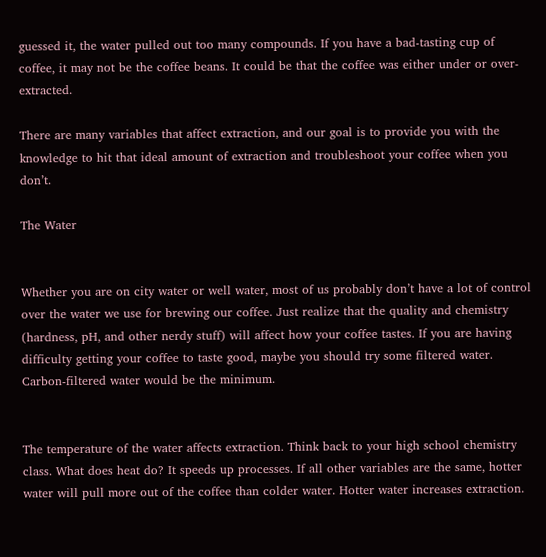guessed it, the water pulled out too many compounds. If you have a bad-tasting cup of coffee, it may not be the coffee beans. It could be that the coffee was either under or over-extracted.

There are many variables that affect extraction, and our goal is to provide you with the knowledge to hit that ideal amount of extraction and troubleshoot your coffee when you don’t.

The Water


Whether you are on city water or well water, most of us probably don’t have a lot of control over the water we use for brewing our coffee. Just realize that the quality and chemistry (hardness, pH, and other nerdy stuff) will affect how your coffee tastes. If you are having difficulty getting your coffee to taste good, maybe you should try some filtered water. Carbon-filtered water would be the minimum.


The temperature of the water affects extraction. Think back to your high school chemistry class. What does heat do? It speeds up processes. If all other variables are the same, hotter water will pull more out of the coffee than colder water. Hotter water increases extraction.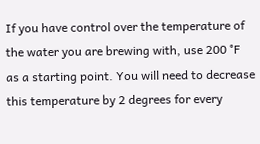If you have control over the temperature of the water you are brewing with, use 200 °F as a starting point. You will need to decrease this temperature by 2 degrees for every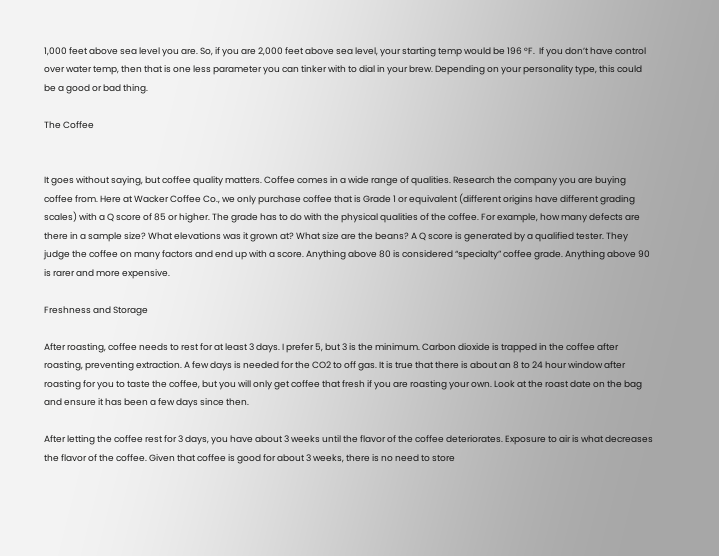1,000 feet above sea level you are. So, if you are 2,000 feet above sea level, your starting temp would be 196 °F.  If you don’t have control over water temp, then that is one less parameter you can tinker with to dial in your brew. Depending on your personality type, this could be a good or bad thing.

The Coffee


It goes without saying, but coffee quality matters. Coffee comes in a wide range of qualities. Research the company you are buying coffee from. Here at Wacker Coffee Co., we only purchase coffee that is Grade 1 or equivalent (different origins have different grading scales) with a Q score of 85 or higher. The grade has to do with the physical qualities of the coffee. For example, how many defects are there in a sample size? What elevations was it grown at? What size are the beans? A Q score is generated by a qualified tester. They judge the coffee on many factors and end up with a score. Anything above 80 is considered “specialty” coffee grade. Anything above 90 is rarer and more expensive.

Freshness and Storage

After roasting, coffee needs to rest for at least 3 days. I prefer 5, but 3 is the minimum. Carbon dioxide is trapped in the coffee after roasting, preventing extraction. A few days is needed for the CO2 to off gas. It is true that there is about an 8 to 24 hour window after roasting for you to taste the coffee, but you will only get coffee that fresh if you are roasting your own. Look at the roast date on the bag and ensure it has been a few days since then.

After letting the coffee rest for 3 days, you have about 3 weeks until the flavor of the coffee deteriorates. Exposure to air is what decreases the flavor of the coffee. Given that coffee is good for about 3 weeks, there is no need to store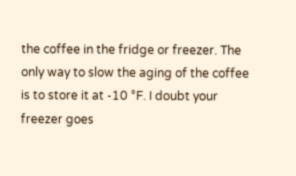the coffee in the fridge or freezer. The only way to slow the aging of the coffee is to store it at -10 °F. I doubt your freezer goes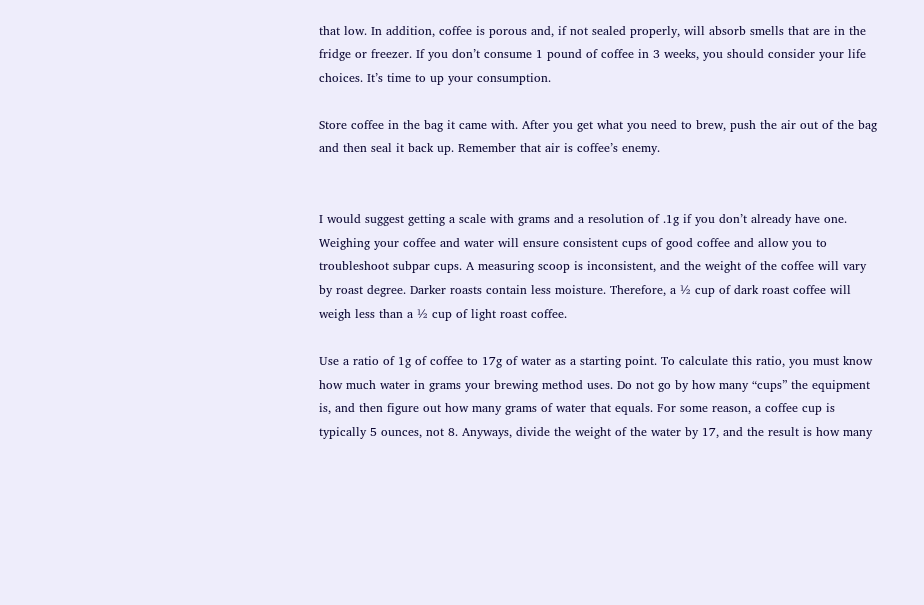that low. In addition, coffee is porous and, if not sealed properly, will absorb smells that are in the fridge or freezer. If you don’t consume 1 pound of coffee in 3 weeks, you should consider your life choices. It’s time to up your consumption.

Store coffee in the bag it came with. After you get what you need to brew, push the air out of the bag and then seal it back up. Remember that air is coffee’s enemy.


I would suggest getting a scale with grams and a resolution of .1g if you don’t already have one. Weighing your coffee and water will ensure consistent cups of good coffee and allow you to troubleshoot subpar cups. A measuring scoop is inconsistent, and the weight of the coffee will vary by roast degree. Darker roasts contain less moisture. Therefore, a ½ cup of dark roast coffee will weigh less than a ½ cup of light roast coffee.

Use a ratio of 1g of coffee to 17g of water as a starting point. To calculate this ratio, you must know how much water in grams your brewing method uses. Do not go by how many “cups” the equipment is, and then figure out how many grams of water that equals. For some reason, a coffee cup is typically 5 ounces, not 8. Anyways, divide the weight of the water by 17, and the result is how many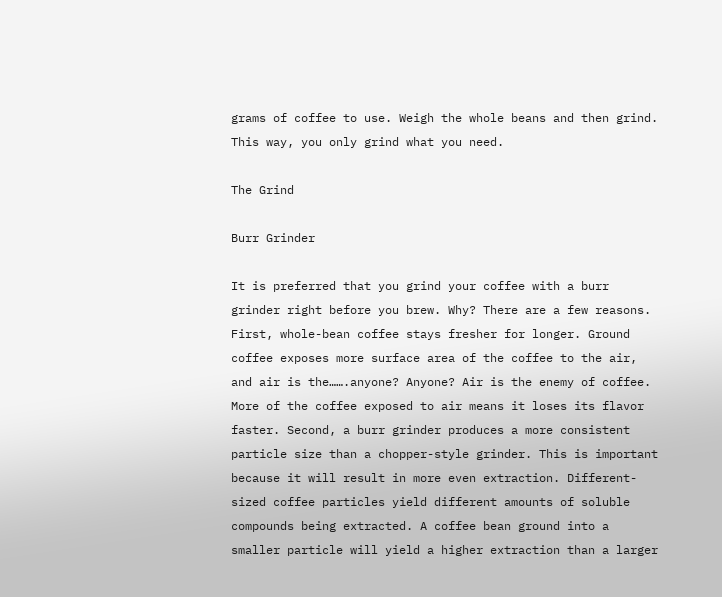grams of coffee to use. Weigh the whole beans and then grind. This way, you only grind what you need.

The Grind

Burr Grinder

It is preferred that you grind your coffee with a burr grinder right before you brew. Why? There are a few reasons. First, whole-bean coffee stays fresher for longer. Ground coffee exposes more surface area of the coffee to the air, and air is the…….anyone? Anyone? Air is the enemy of coffee. More of the coffee exposed to air means it loses its flavor faster. Second, a burr grinder produces a more consistent particle size than a chopper-style grinder. This is important because it will result in more even extraction. Different-sized coffee particles yield different amounts of soluble compounds being extracted. A coffee bean ground into a smaller particle will yield a higher extraction than a larger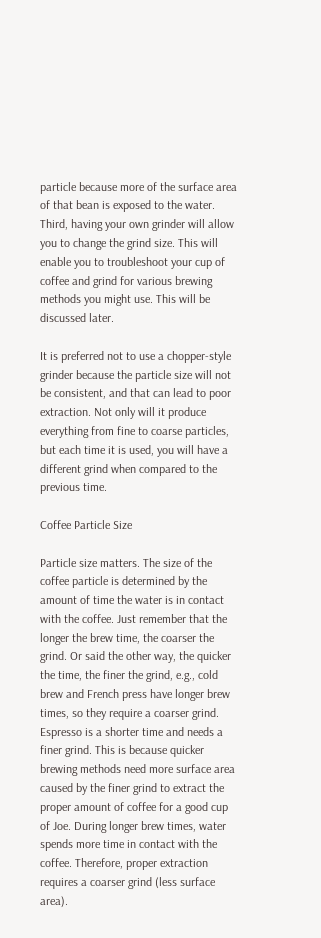particle because more of the surface area of that bean is exposed to the water. Third, having your own grinder will allow you to change the grind size. This will enable you to troubleshoot your cup of coffee and grind for various brewing methods you might use. This will be discussed later.

It is preferred not to use a chopper-style grinder because the particle size will not be consistent, and that can lead to poor extraction. Not only will it produce everything from fine to coarse particles, but each time it is used, you will have a different grind when compared to the previous time.

Coffee Particle Size

Particle size matters. The size of the coffee particle is determined by the amount of time the water is in contact with the coffee. Just remember that the longer the brew time, the coarser the grind. Or said the other way, the quicker the time, the finer the grind, e.g., cold brew and French press have longer brew times, so they require a coarser grind. Espresso is a shorter time and needs a finer grind. This is because quicker brewing methods need more surface area caused by the finer grind to extract the proper amount of coffee for a good cup of Joe. During longer brew times, water spends more time in contact with the coffee. Therefore, proper extraction requires a coarser grind (less surface area).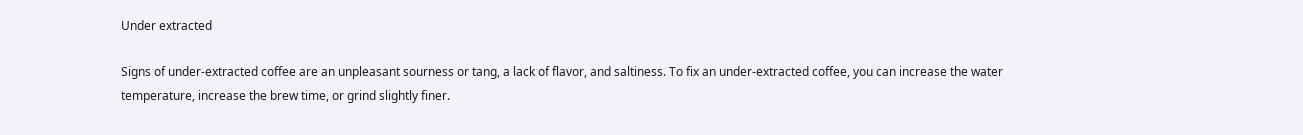Under extracted

Signs of under-extracted coffee are an unpleasant sourness or tang, a lack of flavor, and saltiness. To fix an under-extracted coffee, you can increase the water temperature, increase the brew time, or grind slightly finer.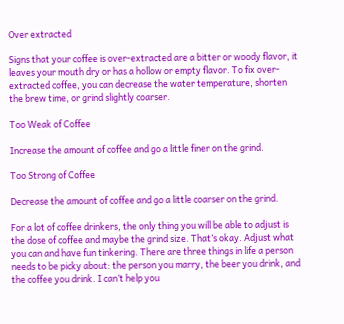Over extracted

Signs that your coffee is over-extracted are a bitter or woody flavor, it leaves your mouth dry or has a hollow or empty flavor. To fix over-extracted coffee, you can decrease the water temperature, shorten the brew time, or grind slightly coarser.

Too Weak of Coffee

Increase the amount of coffee and go a little finer on the grind.

Too Strong of Coffee

Decrease the amount of coffee and go a little coarser on the grind.

For a lot of coffee drinkers, the only thing you will be able to adjust is the dose of coffee and maybe the grind size. That’s okay. Adjust what you can and have fun tinkering. There are three things in life a person needs to be picky about: the person you marry, the beer you drink, and the coffee you drink. I can’t help you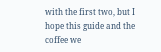with the first two, but I hope this guide and the coffee we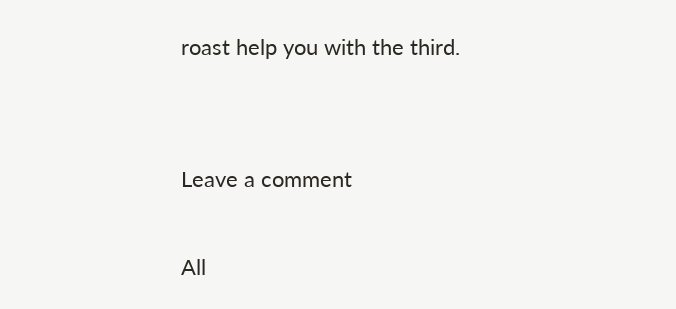roast help you with the third.


Leave a comment

All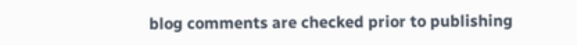blog comments are checked prior to publishing